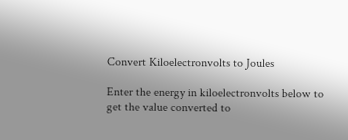Convert Kiloelectronvolts to Joules

Enter the energy in kiloelectronvolts below to get the value converted to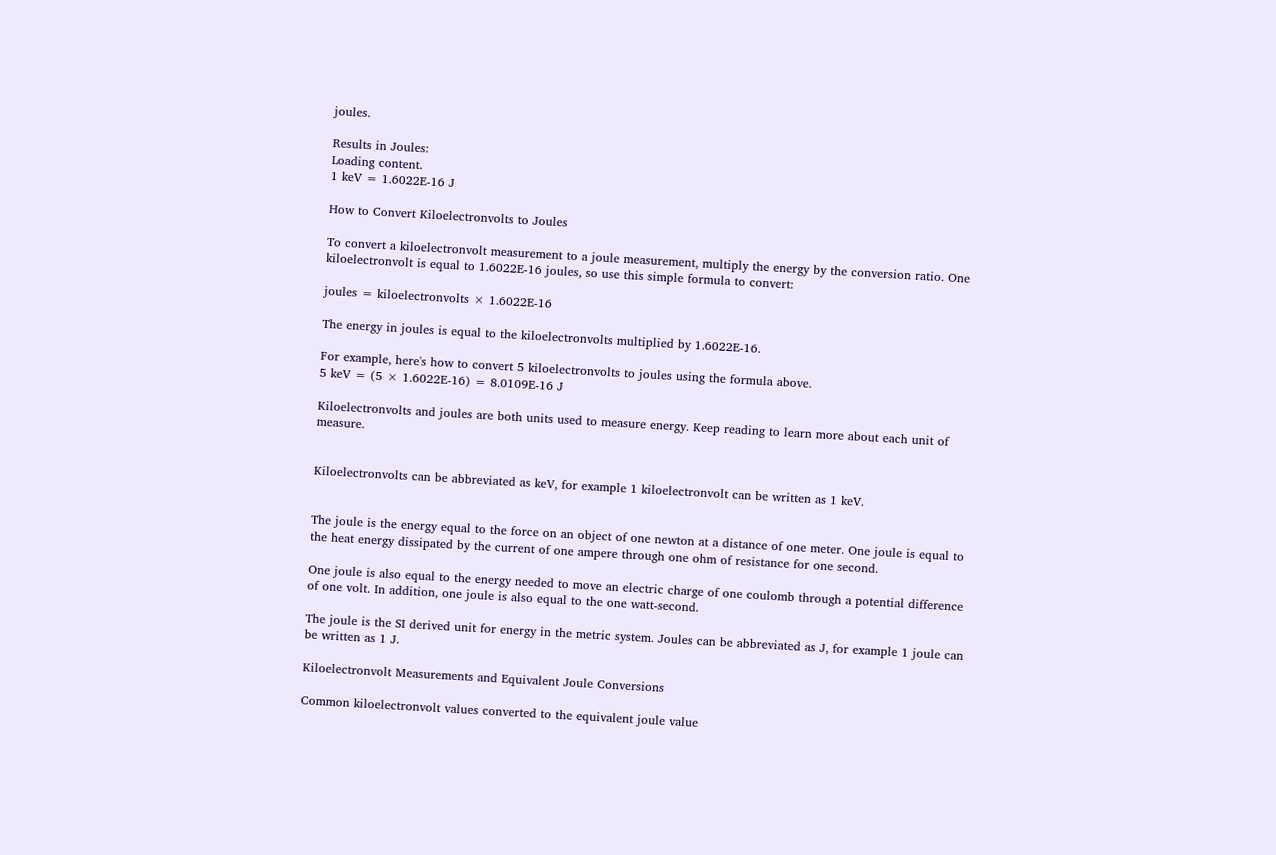joules.

Results in Joules:
Loading content.
1 keV = 1.6022E-16 J

How to Convert Kiloelectronvolts to Joules

To convert a kiloelectronvolt measurement to a joule measurement, multiply the energy by the conversion ratio. One kiloelectronvolt is equal to 1.6022E-16 joules, so use this simple formula to convert:

joules = kiloelectronvolts × 1.6022E-16

The energy in joules is equal to the kiloelectronvolts multiplied by 1.6022E-16.

For example, here's how to convert 5 kiloelectronvolts to joules using the formula above.
5 keV = (5 × 1.6022E-16) = 8.0109E-16 J

Kiloelectronvolts and joules are both units used to measure energy. Keep reading to learn more about each unit of measure.


Kiloelectronvolts can be abbreviated as keV, for example 1 kiloelectronvolt can be written as 1 keV.


The joule is the energy equal to the force on an object of one newton at a distance of one meter. One joule is equal to the heat energy dissipated by the current of one ampere through one ohm of resistance for one second.

One joule is also equal to the energy needed to move an electric charge of one coulomb through a potential difference of one volt. In addition, one joule is also equal to the one watt-second.

The joule is the SI derived unit for energy in the metric system. Joules can be abbreviated as J, for example 1 joule can be written as 1 J.

Kiloelectronvolt Measurements and Equivalent Joule Conversions

Common kiloelectronvolt values converted to the equivalent joule value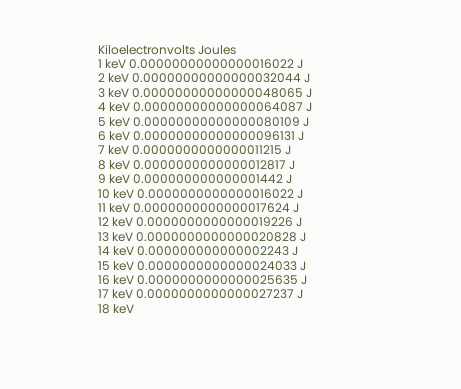Kiloelectronvolts Joules
1 keV 0.00000000000000016022 J
2 keV 0.00000000000000032044 J
3 keV 0.00000000000000048065 J
4 keV 0.00000000000000064087 J
5 keV 0.00000000000000080109 J
6 keV 0.00000000000000096131 J
7 keV 0.0000000000000011215 J
8 keV 0.0000000000000012817 J
9 keV 0.000000000000001442 J
10 keV 0.0000000000000016022 J
11 keV 0.0000000000000017624 J
12 keV 0.0000000000000019226 J
13 keV 0.0000000000000020828 J
14 keV 0.000000000000002243 J
15 keV 0.0000000000000024033 J
16 keV 0.0000000000000025635 J
17 keV 0.0000000000000027237 J
18 keV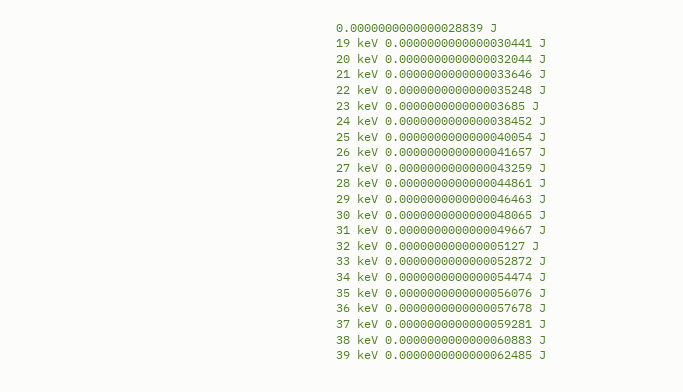0.0000000000000028839 J
19 keV 0.0000000000000030441 J
20 keV 0.0000000000000032044 J
21 keV 0.0000000000000033646 J
22 keV 0.0000000000000035248 J
23 keV 0.000000000000003685 J
24 keV 0.0000000000000038452 J
25 keV 0.0000000000000040054 J
26 keV 0.0000000000000041657 J
27 keV 0.0000000000000043259 J
28 keV 0.0000000000000044861 J
29 keV 0.0000000000000046463 J
30 keV 0.0000000000000048065 J
31 keV 0.0000000000000049667 J
32 keV 0.000000000000005127 J
33 keV 0.0000000000000052872 J
34 keV 0.0000000000000054474 J
35 keV 0.0000000000000056076 J
36 keV 0.0000000000000057678 J
37 keV 0.0000000000000059281 J
38 keV 0.0000000000000060883 J
39 keV 0.0000000000000062485 J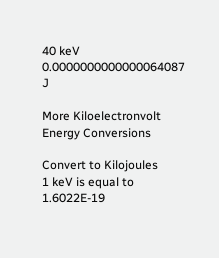40 keV 0.0000000000000064087 J

More Kiloelectronvolt Energy Conversions

Convert to Kilojoules
1 keV is equal to 1.6022E-19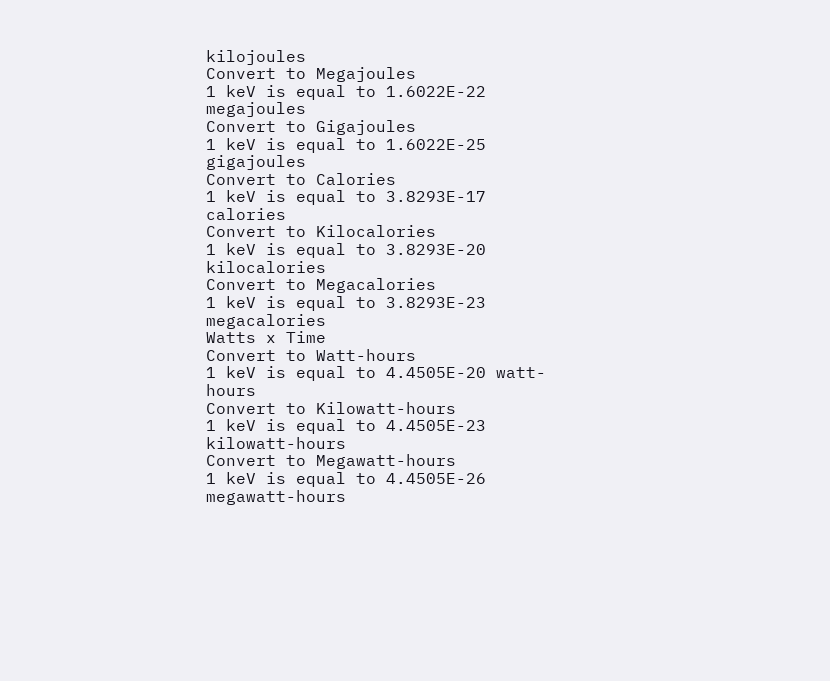kilojoules
Convert to Megajoules
1 keV is equal to 1.6022E-22 megajoules
Convert to Gigajoules
1 keV is equal to 1.6022E-25 gigajoules
Convert to Calories
1 keV is equal to 3.8293E-17 calories
Convert to Kilocalories
1 keV is equal to 3.8293E-20 kilocalories
Convert to Megacalories
1 keV is equal to 3.8293E-23 megacalories
Watts x Time
Convert to Watt-hours
1 keV is equal to 4.4505E-20 watt-hours
Convert to Kilowatt-hours
1 keV is equal to 4.4505E-23 kilowatt-hours
Convert to Megawatt-hours
1 keV is equal to 4.4505E-26 megawatt-hours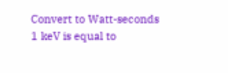Convert to Watt-seconds
1 keV is equal to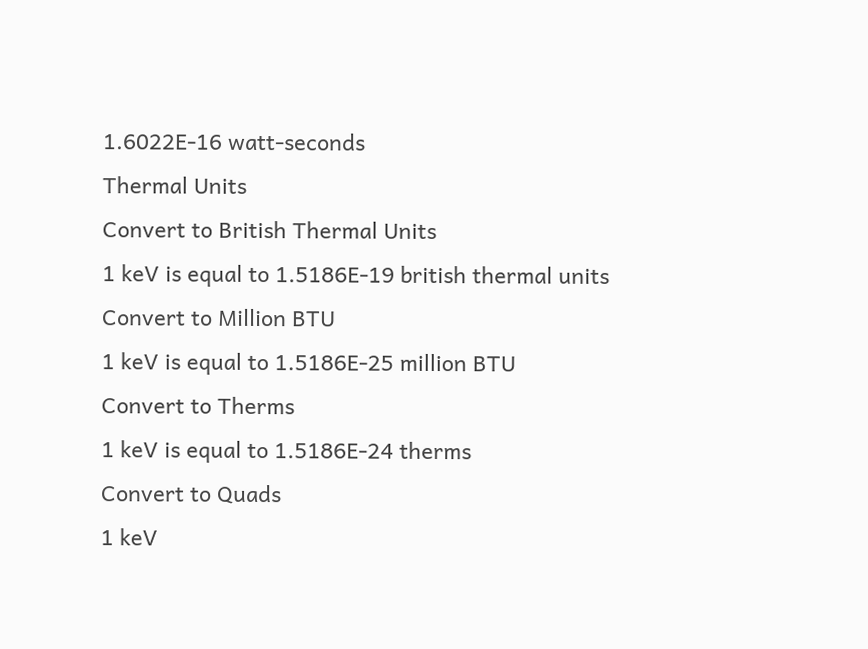1.6022E-16 watt-seconds
Thermal Units
Convert to British Thermal Units
1 keV is equal to 1.5186E-19 british thermal units
Convert to Million BTU
1 keV is equal to 1.5186E-25 million BTU
Convert to Therms
1 keV is equal to 1.5186E-24 therms
Convert to Quads
1 keV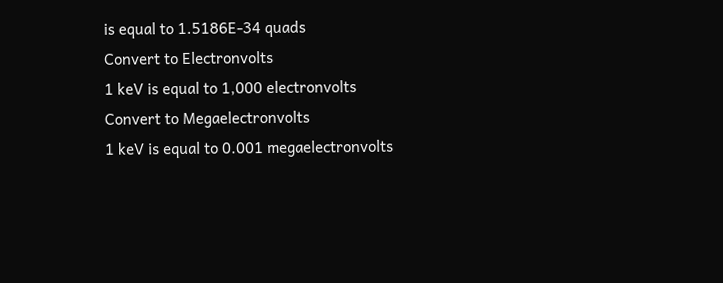is equal to 1.5186E-34 quads
Convert to Electronvolts
1 keV is equal to 1,000 electronvolts
Convert to Megaelectronvolts
1 keV is equal to 0.001 megaelectronvolts